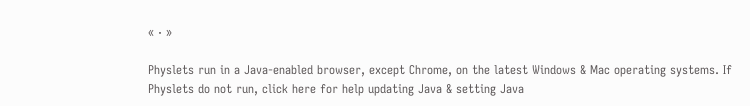« · »

Physlets run in a Java-enabled browser, except Chrome, on the latest Windows & Mac operating systems. If Physlets do not run, click here for help updating Java & setting Java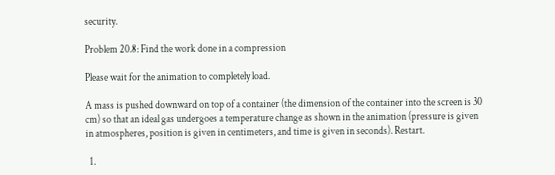security.

Problem 20.8: Find the work done in a compression

Please wait for the animation to completely load.

A mass is pushed downward on top of a container (the dimension of the container into the screen is 30 cm) so that an ideal gas undergoes a temperature change as shown in the animation (pressure is given in atmospheres, position is given in centimeters, and time is given in seconds). Restart.

  1.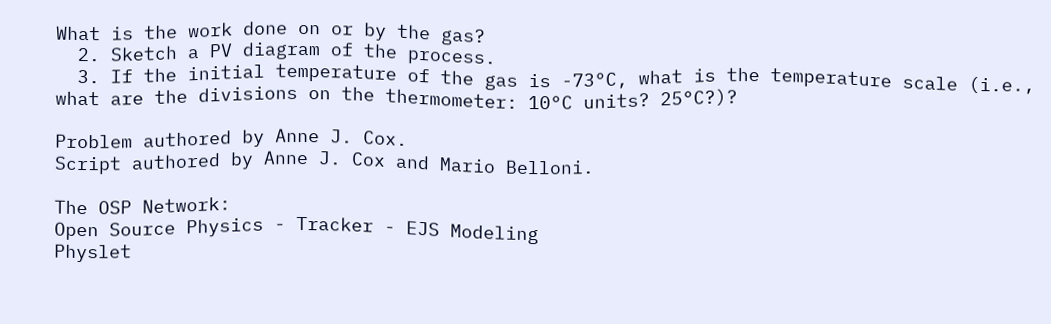What is the work done on or by the gas?
  2. Sketch a PV diagram of the process.
  3. If the initial temperature of the gas is -73°C, what is the temperature scale (i.e., what are the divisions on the thermometer: 10°C units? 25°C?)?

Problem authored by Anne J. Cox.
Script authored by Anne J. Cox and Mario Belloni.

The OSP Network:
Open Source Physics - Tracker - EJS Modeling
Physlet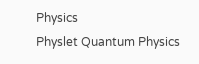Physics
Physlet Quantum Physics